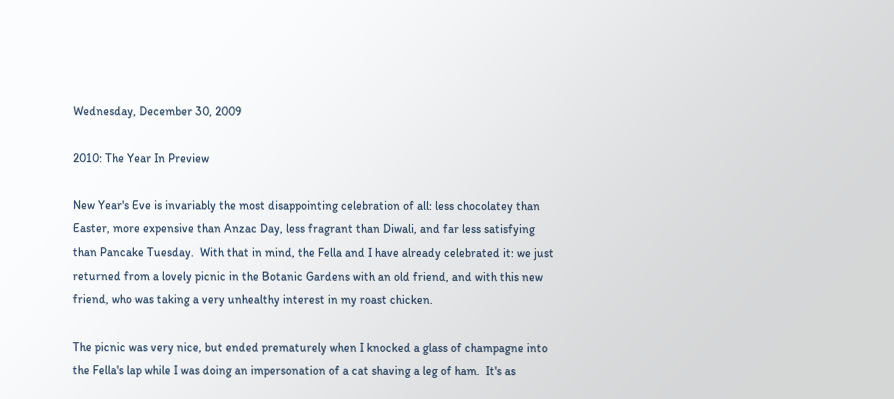Wednesday, December 30, 2009

2010: The Year In Preview

New Year's Eve is invariably the most disappointing celebration of all: less chocolatey than Easter, more expensive than Anzac Day, less fragrant than Diwali, and far less satisfying than Pancake Tuesday.  With that in mind, the Fella and I have already celebrated it: we just returned from a lovely picnic in the Botanic Gardens with an old friend, and with this new friend, who was taking a very unhealthy interest in my roast chicken.

The picnic was very nice, but ended prematurely when I knocked a glass of champagne into the Fella's lap while I was doing an impersonation of a cat shaving a leg of ham.  It's as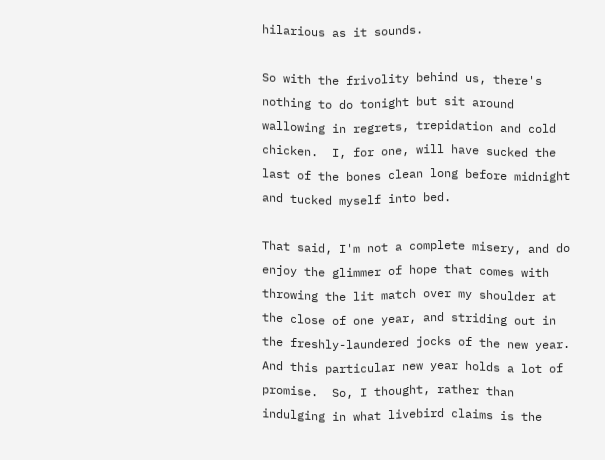hilarious as it sounds.

So with the frivolity behind us, there's nothing to do tonight but sit around wallowing in regrets, trepidation and cold chicken.  I, for one, will have sucked the last of the bones clean long before midnight and tucked myself into bed.

That said, I'm not a complete misery, and do enjoy the glimmer of hope that comes with throwing the lit match over my shoulder at the close of one year, and striding out in the freshly-laundered jocks of the new year.  And this particular new year holds a lot of promise.  So, I thought, rather than indulging in what livebird claims is the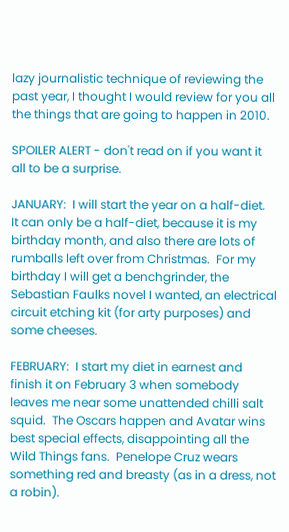lazy journalistic technique of reviewing the past year, I thought I would review for you all the things that are going to happen in 2010.

SPOILER ALERT - don't read on if you want it all to be a surprise.

JANUARY:  I will start the year on a half-diet.  It can only be a half-diet, because it is my birthday month, and also there are lots of rumballs left over from Christmas.  For my birthday I will get a benchgrinder, the Sebastian Faulks novel I wanted, an electrical circuit etching kit (for arty purposes) and some cheeses.

FEBRUARY:  I start my diet in earnest and finish it on February 3 when somebody leaves me near some unattended chilli salt squid.  The Oscars happen and Avatar wins best special effects, disappointing all the Wild Things fans.  Penelope Cruz wears something red and breasty (as in a dress, not a robin).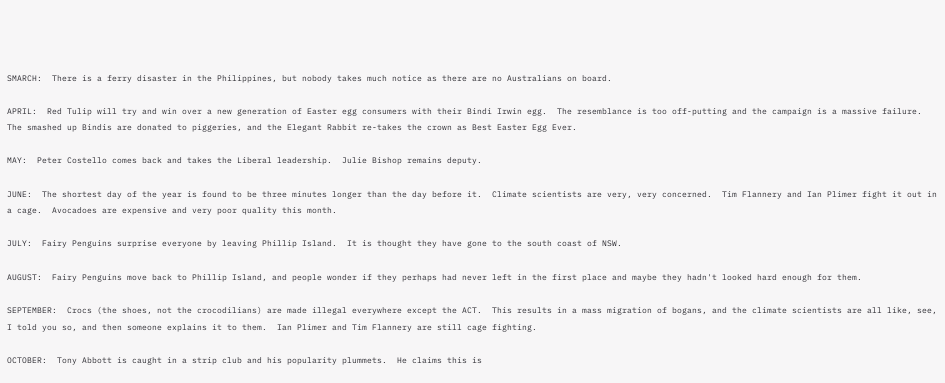SMARCH:  There is a ferry disaster in the Philippines, but nobody takes much notice as there are no Australians on board.

APRIL:  Red Tulip will try and win over a new generation of Easter egg consumers with their Bindi Irwin egg.  The resemblance is too off-putting and the campaign is a massive failure.  The smashed up Bindis are donated to piggeries, and the Elegant Rabbit re-takes the crown as Best Easter Egg Ever.

MAY:  Peter Costello comes back and takes the Liberal leadership.  Julie Bishop remains deputy.

JUNE:  The shortest day of the year is found to be three minutes longer than the day before it.  Climate scientists are very, very concerned.  Tim Flannery and Ian Plimer fight it out in a cage.  Avocadoes are expensive and very poor quality this month.

JULY:  Fairy Penguins surprise everyone by leaving Phillip Island.  It is thought they have gone to the south coast of NSW.

AUGUST:  Fairy Penguins move back to Phillip Island, and people wonder if they perhaps had never left in the first place and maybe they hadn't looked hard enough for them.

SEPTEMBER:  Crocs (the shoes, not the crocodilians) are made illegal everywhere except the ACT.  This results in a mass migration of bogans, and the climate scientists are all like, see, I told you so, and then someone explains it to them.  Ian Plimer and Tim Flannery are still cage fighting.

OCTOBER:  Tony Abbott is caught in a strip club and his popularity plummets.  He claims this is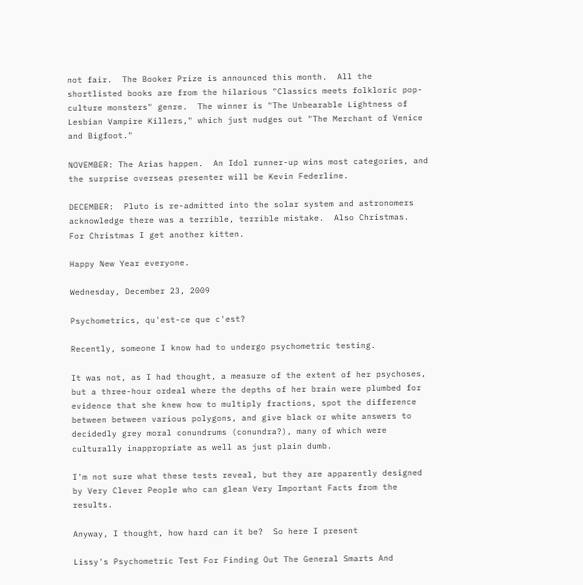not fair.  The Booker Prize is announced this month.  All the shortlisted books are from the hilarious "Classics meets folkloric pop-culture monsters" genre.  The winner is "The Unbearable Lightness of Lesbian Vampire Killers," which just nudges out "The Merchant of Venice and Bigfoot."

NOVEMBER: The Arias happen.  An Idol runner-up wins most categories, and the surprise overseas presenter will be Kevin Federline.

DECEMBER:  Pluto is re-admitted into the solar system and astronomers acknowledge there was a terrible, terrible mistake.  Also Christmas.  For Christmas I get another kitten.

Happy New Year everyone.

Wednesday, December 23, 2009

Psychometrics, qu'est-ce que c'est?

Recently, someone I know had to undergo psychometric testing.

It was not, as I had thought, a measure of the extent of her psychoses, but a three-hour ordeal where the depths of her brain were plumbed for evidence that she knew how to multiply fractions, spot the difference between between various polygons, and give black or white answers to decidedly grey moral conundrums (conundra?), many of which were culturally inappropriate as well as just plain dumb.

I'm not sure what these tests reveal, but they are apparently designed by Very Clever People who can glean Very Important Facts from the results.

Anyway, I thought, how hard can it be?  So here I present

Lissy's Psychometric Test For Finding Out The General Smarts And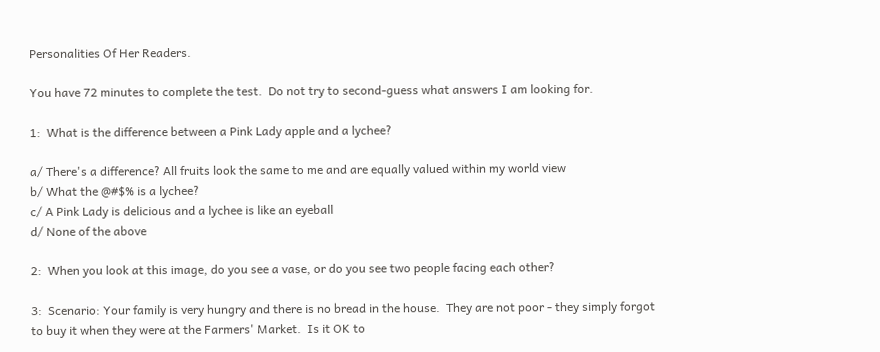Personalities Of Her Readers.

You have 72 minutes to complete the test.  Do not try to second-guess what answers I am looking for.

1:  What is the difference between a Pink Lady apple and a lychee?

a/ There's a difference? All fruits look the same to me and are equally valued within my world view
b/ What the @#$% is a lychee?
c/ A Pink Lady is delicious and a lychee is like an eyeball
d/ None of the above

2:  When you look at this image, do you see a vase, or do you see two people facing each other?

3:  Scenario: Your family is very hungry and there is no bread in the house.  They are not poor - they simply forgot to buy it when they were at the Farmers' Market.  Is it OK to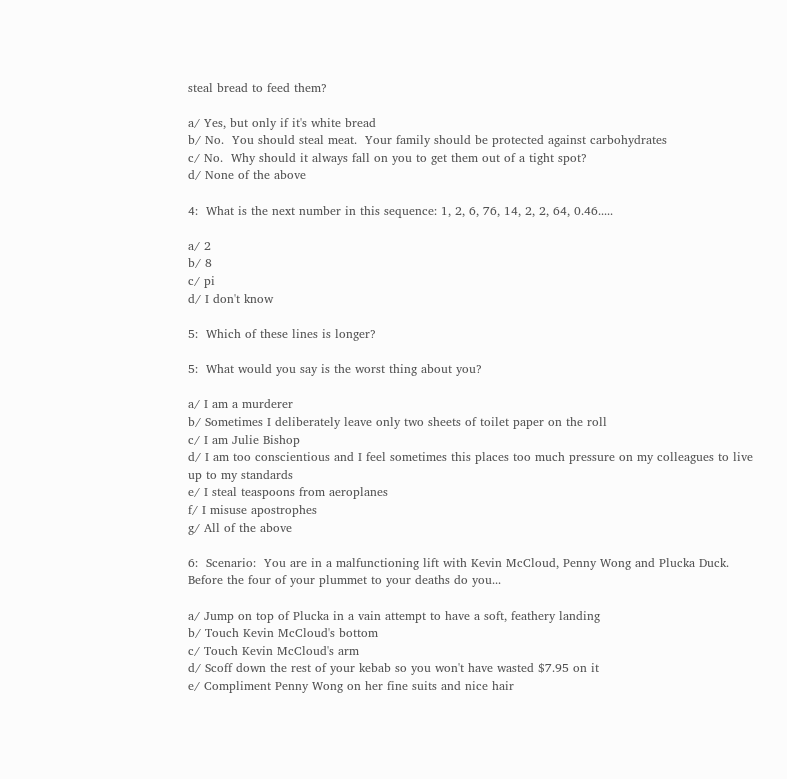steal bread to feed them?

a/ Yes, but only if it's white bread
b/ No.  You should steal meat.  Your family should be protected against carbohydrates
c/ No.  Why should it always fall on you to get them out of a tight spot?
d/ None of the above

4:  What is the next number in this sequence: 1, 2, 6, 76, 14, 2, 2, 64, 0.46.....

a/ 2
b/ 8
c/ pi
d/ I don't know

5:  Which of these lines is longer?

5:  What would you say is the worst thing about you?

a/ I am a murderer
b/ Sometimes I deliberately leave only two sheets of toilet paper on the roll
c/ I am Julie Bishop
d/ I am too conscientious and I feel sometimes this places too much pressure on my colleagues to live up to my standards
e/ I steal teaspoons from aeroplanes
f/ I misuse apostrophes
g/ All of the above

6:  Scenario:  You are in a malfunctioning lift with Kevin McCloud, Penny Wong and Plucka Duck.  Before the four of your plummet to your deaths do you...

a/ Jump on top of Plucka in a vain attempt to have a soft, feathery landing
b/ Touch Kevin McCloud's bottom
c/ Touch Kevin McCloud's arm
d/ Scoff down the rest of your kebab so you won't have wasted $7.95 on it
e/ Compliment Penny Wong on her fine suits and nice hair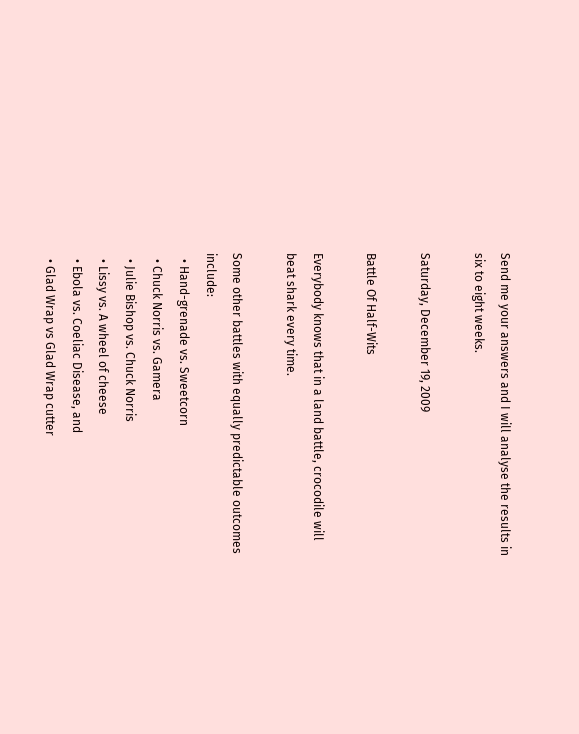Send me your answers and I will analyse the results in six to eight weeks.

Saturday, December 19, 2009

Battle Of Half-Wits

Everybody knows that in a land battle, crocodile will beat shark every time.

Some other battles with equally predictable outcomes include:
  • Hand-grenade vs. Sweetcorn
  • Chuck Norris vs. Gamera
  • Julie Bishop vs. Chuck Norris
  • Lissy vs. A wheel of cheese
  • Ebola vs. Coeliac Disease, and
  • Glad Wrap vs Glad Wrap cutter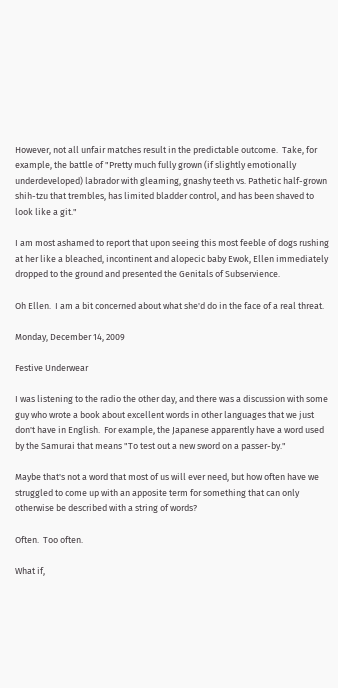However, not all unfair matches result in the predictable outcome.  Take, for example, the battle of "Pretty much fully grown (if slightly emotionally underdeveloped) labrador with gleaming, gnashy teeth vs. Pathetic half-grown shih-tzu that trembles, has limited bladder control, and has been shaved to look like a git."

I am most ashamed to report that upon seeing this most feeble of dogs rushing at her like a bleached, incontinent and alopecic baby Ewok, Ellen immediately dropped to the ground and presented the Genitals of Subservience.

Oh Ellen.  I am a bit concerned about what she'd do in the face of a real threat.

Monday, December 14, 2009

Festive Underwear

I was listening to the radio the other day, and there was a discussion with some guy who wrote a book about excellent words in other languages that we just don't have in English.  For example, the Japanese apparently have a word used by the Samurai that means "To test out a new sword on a passer-by."

Maybe that's not a word that most of us will ever need, but how often have we struggled to come up with an apposite term for something that can only otherwise be described with a string of words?

Often.  Too often.

What if,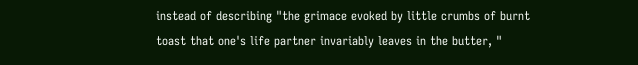instead of describing "the grimace evoked by little crumbs of burnt toast that one's life partner invariably leaves in the butter, "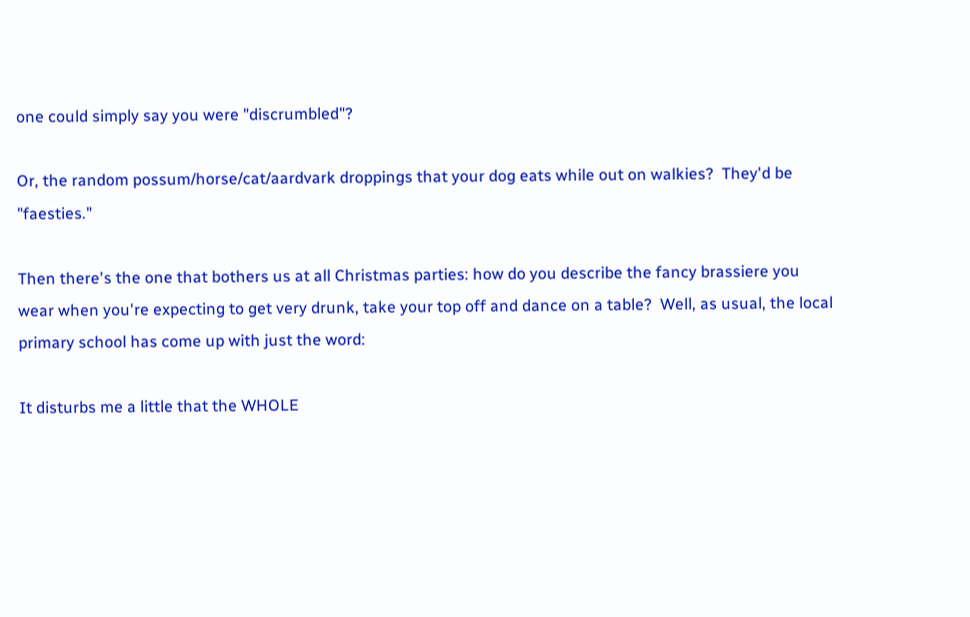one could simply say you were "discrumbled"?

Or, the random possum/horse/cat/aardvark droppings that your dog eats while out on walkies?  They'd be "faesties."

Then there's the one that bothers us at all Christmas parties: how do you describe the fancy brassiere you wear when you're expecting to get very drunk, take your top off and dance on a table?  Well, as usual, the local primary school has come up with just the word:

It disturbs me a little that the WHOLE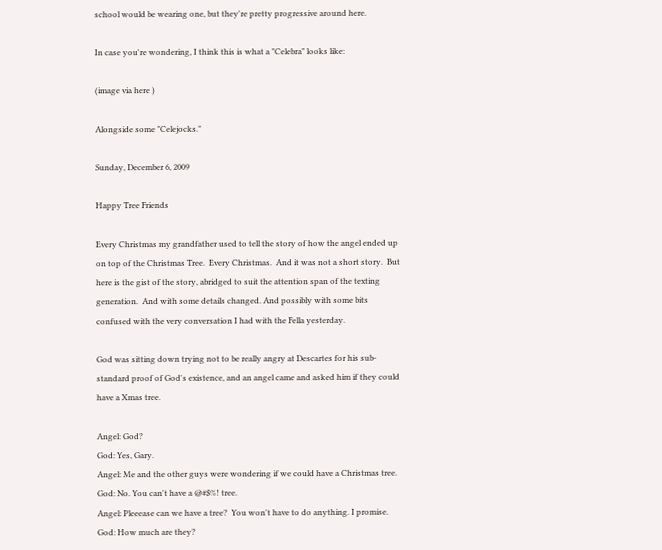school would be wearing one, but they're pretty progressive around here.

In case you're wondering, I think this is what a "Celebra" looks like:

(image via here )

Alongside some "Celejocks."

Sunday, December 6, 2009

Happy Tree Friends

Every Christmas my grandfather used to tell the story of how the angel ended up on top of the Christmas Tree.  Every Christmas.  And it was not a short story.  But here is the gist of the story, abridged to suit the attention span of the texting generation.  And with some details changed. And possibly with some bits confused with the very conversation I had with the Fella yesterday.

God was sitting down trying not to be really angry at Descartes for his sub-standard proof of God's existence, and an angel came and asked him if they could have a Xmas tree.

Angel: God?
God: Yes, Gary.
Angel: Me and the other guys were wondering if we could have a Christmas tree.
God: No. You can't have a @#$%! tree.
Angel: Pleeease can we have a tree?  You won't have to do anything. I promise.
God: How much are they?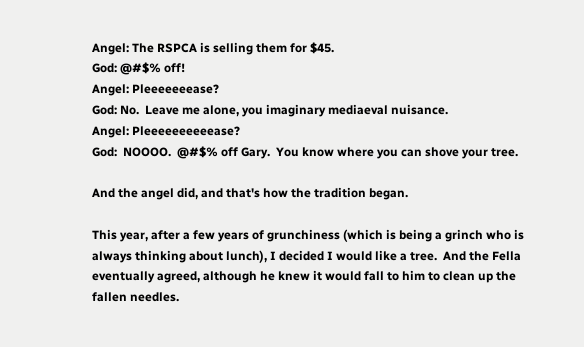Angel: The RSPCA is selling them for $45.
God: @#$% off!
Angel: Pleeeeeeease?
God: No.  Leave me alone, you imaginary mediaeval nuisance.
Angel: Pleeeeeeeeeease?
God:  NOOOO.  @#$% off Gary.  You know where you can shove your tree.

And the angel did, and that's how the tradition began.

This year, after a few years of grunchiness (which is being a grinch who is always thinking about lunch), I decided I would like a tree.  And the Fella eventually agreed, although he knew it would fall to him to clean up the fallen needles.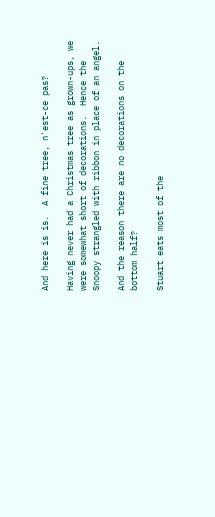And here is is.  A fine tree, n'est-ce pas?

Having never had a Christmas tree as grown-ups, we were somewhat short of decorations.  Hence the Snoopy strangled with ribbon in place of an angel.

And the reason there are no decorations on the bottom half?

Stuart eats most of the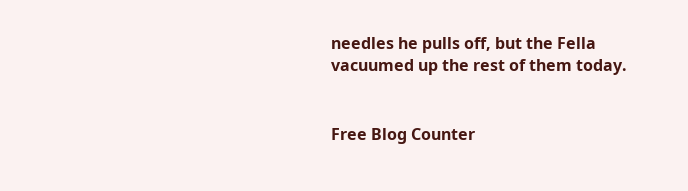needles he pulls off, but the Fella vacuumed up the rest of them today.


Free Blog Counter